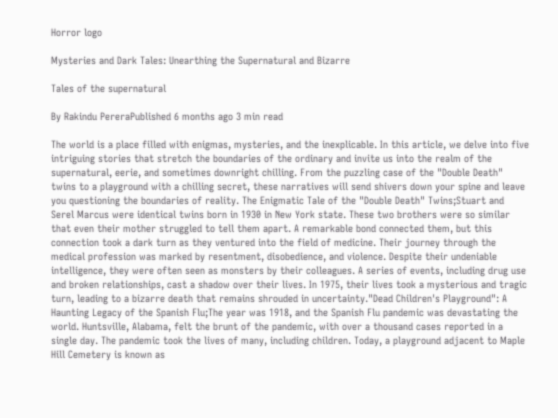Horror logo

Mysteries and Dark Tales: Unearthing the Supernatural and Bizarre

Tales of the supernatural

By Rakindu PereraPublished 6 months ago 3 min read

The world is a place filled with enigmas, mysteries, and the inexplicable. In this article, we delve into five intriguing stories that stretch the boundaries of the ordinary and invite us into the realm of the supernatural, eerie, and sometimes downright chilling. From the puzzling case of the "Double Death" twins to a playground with a chilling secret, these narratives will send shivers down your spine and leave you questioning the boundaries of reality. The Enigmatic Tale of the "Double Death" Twins;Stuart and Serel Marcus were identical twins born in 1930 in New York state. These two brothers were so similar that even their mother struggled to tell them apart. A remarkable bond connected them, but this connection took a dark turn as they ventured into the field of medicine. Their journey through the medical profession was marked by resentment, disobedience, and violence. Despite their undeniable intelligence, they were often seen as monsters by their colleagues. A series of events, including drug use and broken relationships, cast a shadow over their lives. In 1975, their lives took a mysterious and tragic turn, leading to a bizarre death that remains shrouded in uncertainty."Dead Children's Playground": A Haunting Legacy of the Spanish Flu;The year was 1918, and the Spanish Flu pandemic was devastating the world. Huntsville, Alabama, felt the brunt of the pandemic, with over a thousand cases reported in a single day. The pandemic took the lives of many, including children. Today, a playground adjacent to Maple Hill Cemetery is known as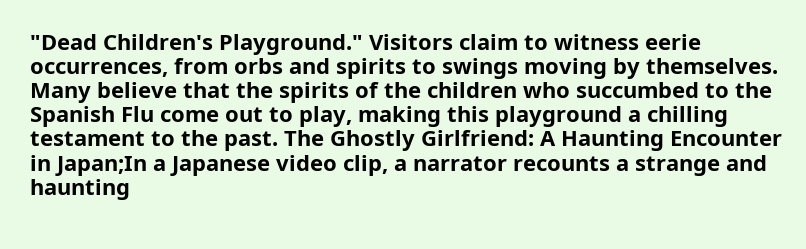"Dead Children's Playground." Visitors claim to witness eerie occurrences, from orbs and spirits to swings moving by themselves. Many believe that the spirits of the children who succumbed to the Spanish Flu come out to play, making this playground a chilling testament to the past. The Ghostly Girlfriend: A Haunting Encounter in Japan;In a Japanese video clip, a narrator recounts a strange and haunting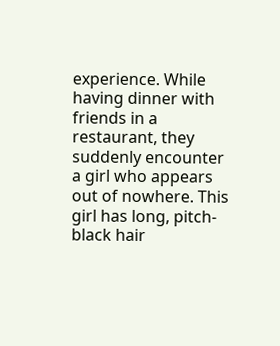experience. While having dinner with friends in a restaurant, they suddenly encounter a girl who appears out of nowhere. This girl has long, pitch-black hair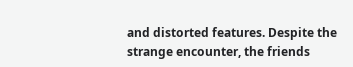and distorted features. Despite the strange encounter, the friends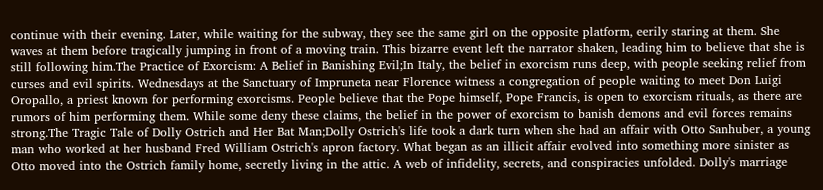continue with their evening. Later, while waiting for the subway, they see the same girl on the opposite platform, eerily staring at them. She waves at them before tragically jumping in front of a moving train. This bizarre event left the narrator shaken, leading him to believe that she is still following him.The Practice of Exorcism: A Belief in Banishing Evil;In Italy, the belief in exorcism runs deep, with people seeking relief from curses and evil spirits. Wednesdays at the Sanctuary of Impruneta near Florence witness a congregation of people waiting to meet Don Luigi Oropallo, a priest known for performing exorcisms. People believe that the Pope himself, Pope Francis, is open to exorcism rituals, as there are rumors of him performing them. While some deny these claims, the belief in the power of exorcism to banish demons and evil forces remains strong.The Tragic Tale of Dolly Ostrich and Her Bat Man;Dolly Ostrich's life took a dark turn when she had an affair with Otto Sanhuber, a young man who worked at her husband Fred William Ostrich's apron factory. What began as an illicit affair evolved into something more sinister as Otto moved into the Ostrich family home, secretly living in the attic. A web of infidelity, secrets, and conspiracies unfolded. Dolly's marriage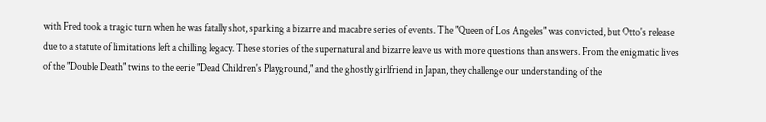with Fred took a tragic turn when he was fatally shot, sparking a bizarre and macabre series of events. The "Queen of Los Angeles" was convicted, but Otto's release due to a statute of limitations left a chilling legacy. These stories of the supernatural and bizarre leave us with more questions than answers. From the enigmatic lives of the "Double Death" twins to the eerie "Dead Children's Playground," and the ghostly girlfriend in Japan, they challenge our understanding of the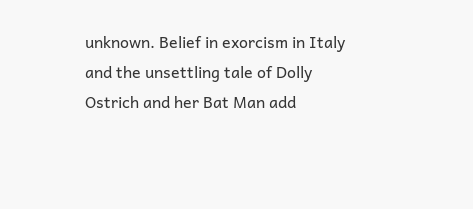unknown. Belief in exorcism in Italy and the unsettling tale of Dolly Ostrich and her Bat Man add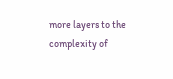more layers to the complexity of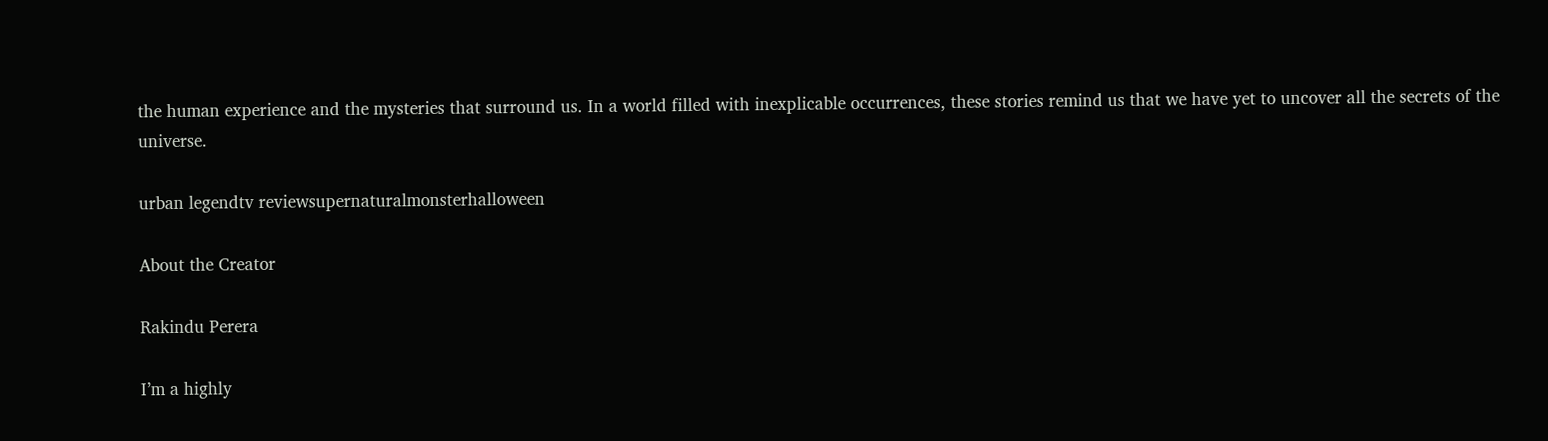the human experience and the mysteries that surround us. In a world filled with inexplicable occurrences, these stories remind us that we have yet to uncover all the secrets of the universe.

urban legendtv reviewsupernaturalmonsterhalloween

About the Creator

Rakindu Perera

I’m a highly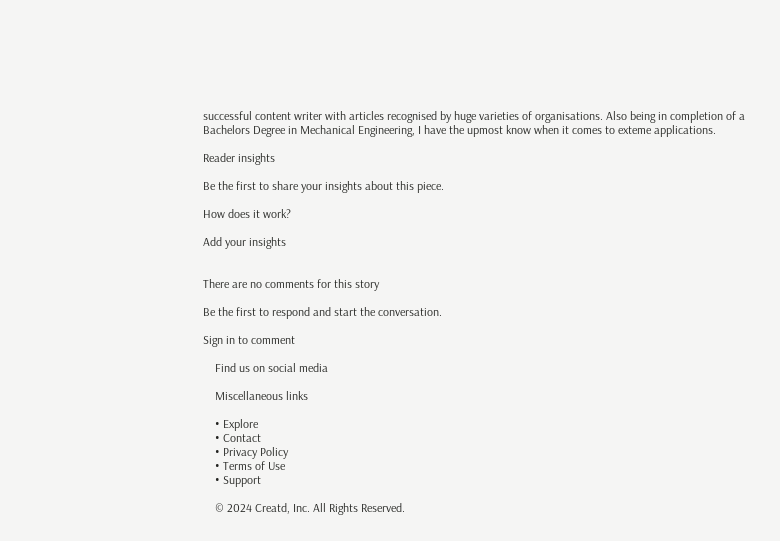successful content writer with articles recognised by huge varieties of organisations. Also being in completion of a Bachelors Degree in Mechanical Engineering, I have the upmost know when it comes to exteme applications.

Reader insights

Be the first to share your insights about this piece.

How does it work?

Add your insights


There are no comments for this story

Be the first to respond and start the conversation.

Sign in to comment

    Find us on social media

    Miscellaneous links

    • Explore
    • Contact
    • Privacy Policy
    • Terms of Use
    • Support

    © 2024 Creatd, Inc. All Rights Reserved.